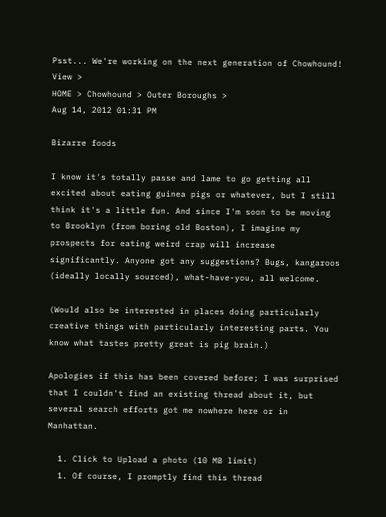Psst... We're working on the next generation of Chowhound! View >
HOME > Chowhound > Outer Boroughs >
Aug 14, 2012 01:31 PM

Bizarre foods

I know it's totally passe and lame to go getting all excited about eating guinea pigs or whatever, but I still think it's a little fun. And since I'm soon to be moving to Brooklyn (from boring old Boston), I imagine my prospects for eating weird crap will increase significantly. Anyone got any suggestions? Bugs, kangaroos (ideally locally sourced), what-have-you, all welcome.

(Would also be interested in places doing particularly creative things with particularly interesting parts. You know what tastes pretty great is pig brain.)

Apologies if this has been covered before; I was surprised that I couldn't find an existing thread about it, but several search efforts got me nowhere here or in Manhattan.

  1. Click to Upload a photo (10 MB limit)
  1. Of course, I promptly find this thread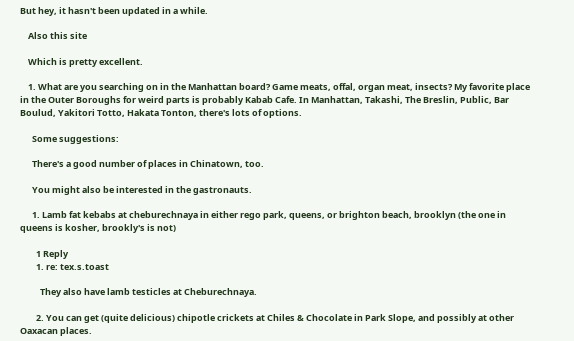But hey, it hasn't been updated in a while.

    Also this site

    Which is pretty excellent.

    1. What are you searching on in the Manhattan board? Game meats, offal, organ meat, insects? My favorite place in the Outer Boroughs for weird parts is probably Kabab Cafe. In Manhattan, Takashi, The Breslin, Public, Bar Boulud, Yakitori Totto, Hakata Tonton, there's lots of options.

      Some suggestions:

      There's a good number of places in Chinatown, too.

      You might also be interested in the gastronauts.

      1. Lamb fat kebabs at cheburechnaya in either rego park, queens, or brighton beach, brooklyn (the one in queens is kosher, brookly's is not)

        1 Reply
        1. re: tex.s.toast

          They also have lamb testicles at Cheburechnaya.

        2. You can get (quite delicious) chipotle crickets at Chiles & Chocolate in Park Slope, and possibly at other Oaxacan places.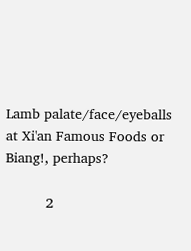Lamb palate/face/eyeballs at Xi'an Famous Foods or Biang!, perhaps?

          2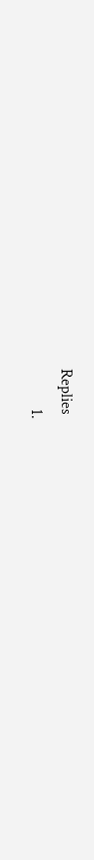Replies
          1.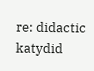re: didactic katydid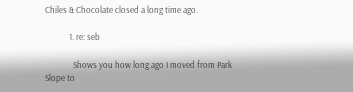Chiles & Chocolate closed a long time ago.

            1. re: seb

              Shows you how long ago I moved from Park Slope to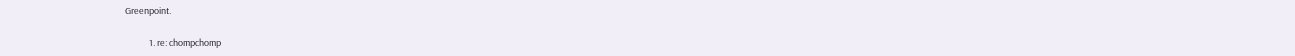Greenpoint.

            1. re: chompchomp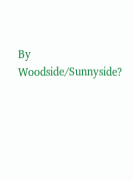By Woodside/Sunnyside?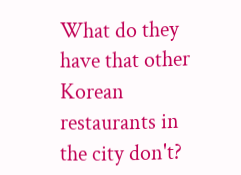What do they have that other Korean restaurants in the city don't?